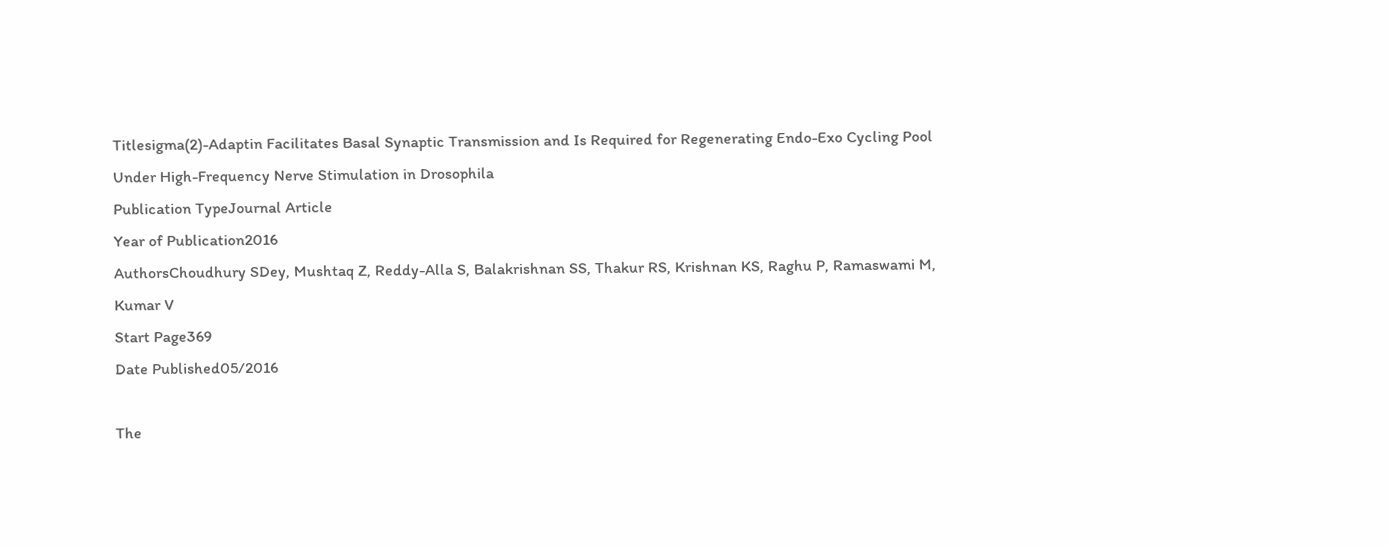Titlesigma(2)-Adaptin Facilitates Basal Synaptic Transmission and Is Required for Regenerating Endo-Exo Cycling Pool Under High-Frequency Nerve Stimulation in Drosophila
Publication TypeJournal Article
Year of Publication2016
AuthorsChoudhury SDey, Mushtaq Z, Reddy-Alla S, Balakrishnan SS, Thakur RS, Krishnan KS, Raghu P, Ramaswami M, Kumar V
Start Page369
Date Published05/2016

The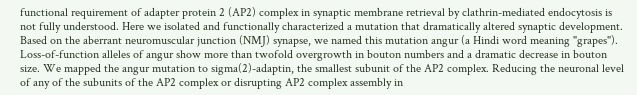functional requirement of adapter protein 2 (AP2) complex in synaptic membrane retrieval by clathrin-mediated endocytosis is not fully understood. Here we isolated and functionally characterized a mutation that dramatically altered synaptic development. Based on the aberrant neuromuscular junction (NMJ) synapse, we named this mutation angur (a Hindi word meaning "grapes"). Loss-of-function alleles of angur show more than twofold overgrowth in bouton numbers and a dramatic decrease in bouton size. We mapped the angur mutation to sigma(2)-adaptin, the smallest subunit of the AP2 complex. Reducing the neuronal level of any of the subunits of the AP2 complex or disrupting AP2 complex assembly in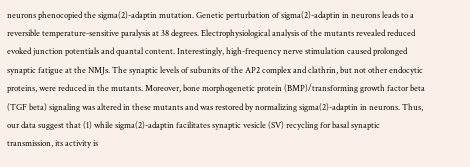neurons phenocopied the sigma(2)-adaptin mutation. Genetic perturbation of sigma(2)-adaptin in neurons leads to a reversible temperature-sensitive paralysis at 38 degrees. Electrophysiological analysis of the mutants revealed reduced evoked junction potentials and quantal content. Interestingly, high-frequency nerve stimulation caused prolonged synaptic fatigue at the NMJs. The synaptic levels of subunits of the AP2 complex and clathrin, but not other endocytic proteins, were reduced in the mutants. Moreover, bone morphogenetic protein (BMP)/transforming growth factor beta (TGF beta) signaling was altered in these mutants and was restored by normalizing sigma(2)-adaptin in neurons. Thus, our data suggest that (1) while sigma(2)-adaptin facilitates synaptic vesicle (SV) recycling for basal synaptic transmission, its activity is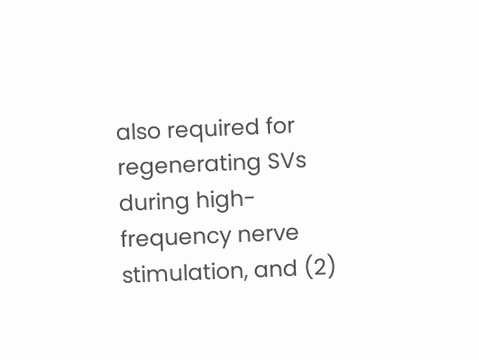also required for regenerating SVs during high-frequency nerve stimulation, and (2)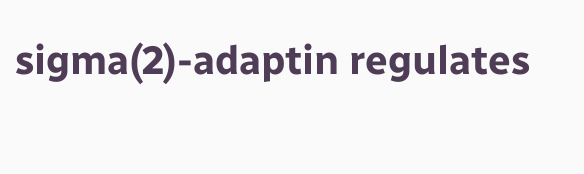sigma(2)-adaptin regulates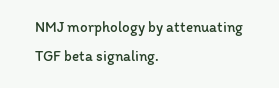NMJ morphology by attenuating TGF beta signaling.